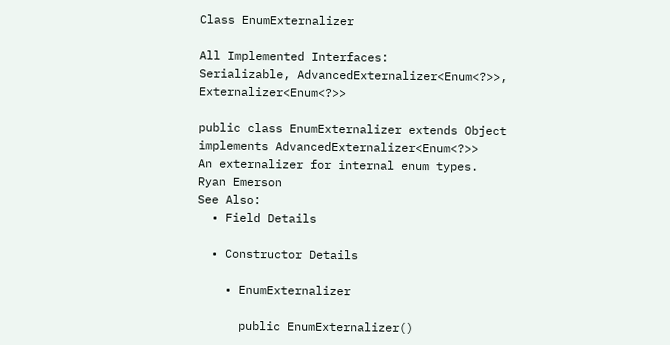Class EnumExternalizer

All Implemented Interfaces:
Serializable, AdvancedExternalizer<Enum<?>>, Externalizer<Enum<?>>

public class EnumExternalizer extends Object implements AdvancedExternalizer<Enum<?>>
An externalizer for internal enum types.
Ryan Emerson
See Also:
  • Field Details

  • Constructor Details

    • EnumExternalizer

      public EnumExternalizer()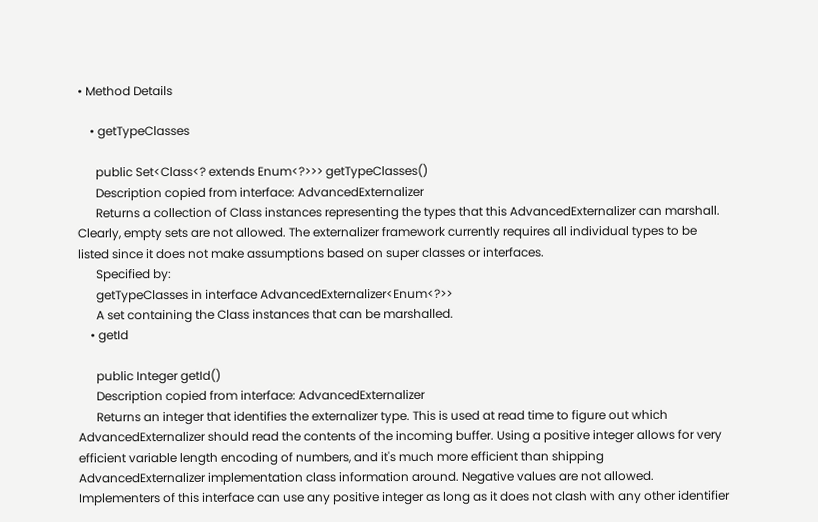• Method Details

    • getTypeClasses

      public Set<Class<? extends Enum<?>>> getTypeClasses()
      Description copied from interface: AdvancedExternalizer
      Returns a collection of Class instances representing the types that this AdvancedExternalizer can marshall. Clearly, empty sets are not allowed. The externalizer framework currently requires all individual types to be listed since it does not make assumptions based on super classes or interfaces.
      Specified by:
      getTypeClasses in interface AdvancedExternalizer<Enum<?>>
      A set containing the Class instances that can be marshalled.
    • getId

      public Integer getId()
      Description copied from interface: AdvancedExternalizer
      Returns an integer that identifies the externalizer type. This is used at read time to figure out which AdvancedExternalizer should read the contents of the incoming buffer. Using a positive integer allows for very efficient variable length encoding of numbers, and it's much more efficient than shipping AdvancedExternalizer implementation class information around. Negative values are not allowed. Implementers of this interface can use any positive integer as long as it does not clash with any other identifier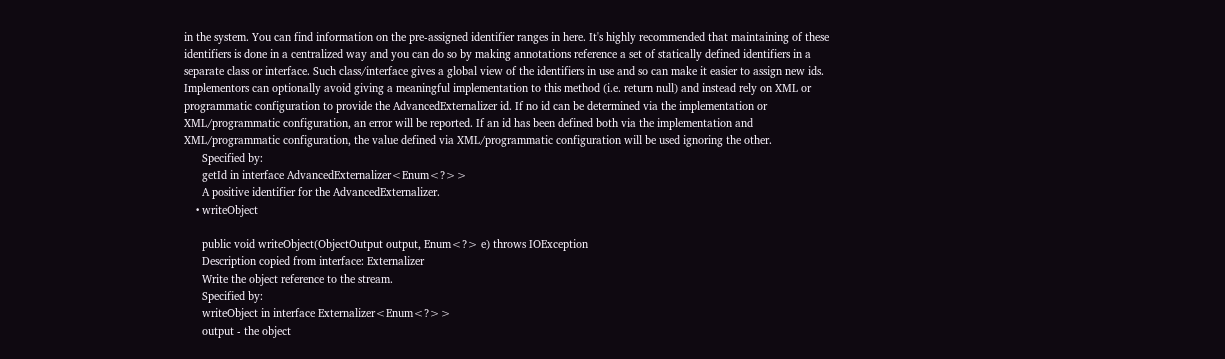in the system. You can find information on the pre-assigned identifier ranges in here. It's highly recommended that maintaining of these identifiers is done in a centralized way and you can do so by making annotations reference a set of statically defined identifiers in a separate class or interface. Such class/interface gives a global view of the identifiers in use and so can make it easier to assign new ids. Implementors can optionally avoid giving a meaningful implementation to this method (i.e. return null) and instead rely on XML or programmatic configuration to provide the AdvancedExternalizer id. If no id can be determined via the implementation or XML/programmatic configuration, an error will be reported. If an id has been defined both via the implementation and XML/programmatic configuration, the value defined via XML/programmatic configuration will be used ignoring the other.
      Specified by:
      getId in interface AdvancedExternalizer<Enum<?>>
      A positive identifier for the AdvancedExternalizer.
    • writeObject

      public void writeObject(ObjectOutput output, Enum<?> e) throws IOException
      Description copied from interface: Externalizer
      Write the object reference to the stream.
      Specified by:
      writeObject in interface Externalizer<Enum<?>>
      output - the object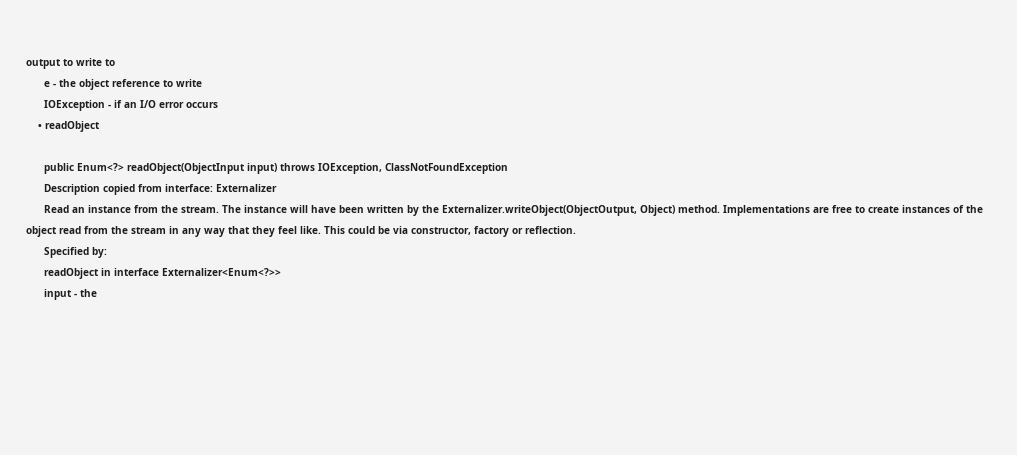output to write to
      e - the object reference to write
      IOException - if an I/O error occurs
    • readObject

      public Enum<?> readObject(ObjectInput input) throws IOException, ClassNotFoundException
      Description copied from interface: Externalizer
      Read an instance from the stream. The instance will have been written by the Externalizer.writeObject(ObjectOutput, Object) method. Implementations are free to create instances of the object read from the stream in any way that they feel like. This could be via constructor, factory or reflection.
      Specified by:
      readObject in interface Externalizer<Enum<?>>
      input - the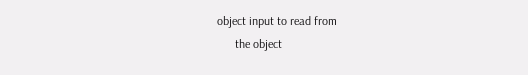object input to read from
      the object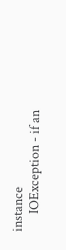instance
      IOException - if an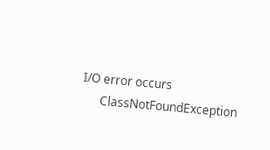I/O error occurs
      ClassNotFoundException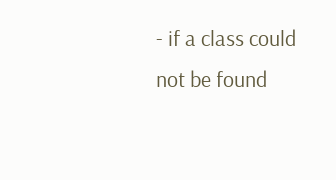- if a class could not be found